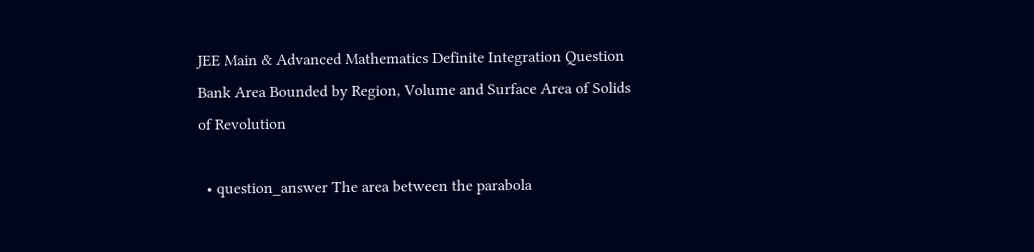JEE Main & Advanced Mathematics Definite Integration Question Bank Area Bounded by Region, Volume and Surface Area of Solids of Revolution

  • question_answer The area between the parabola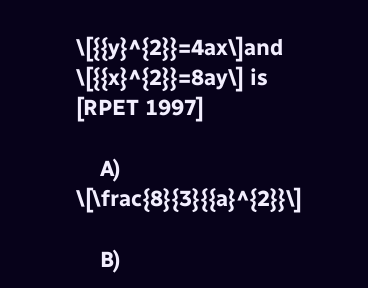\[{{y}^{2}}=4ax\]and \[{{x}^{2}}=8ay\] is                                                               [RPET 1997]

    A)            \[\frac{8}{3}{{a}^{2}}\]

    B)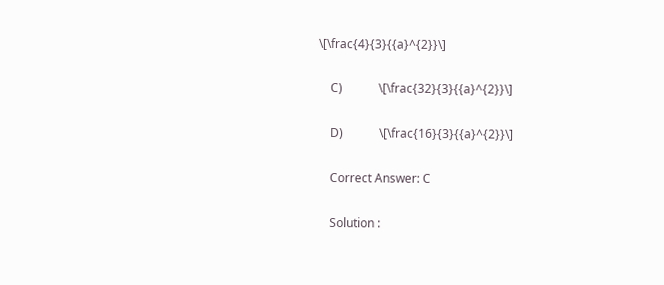\[\frac{4}{3}{{a}^{2}}\]

    C)            \[\frac{32}{3}{{a}^{2}}\]

    D)            \[\frac{16}{3}{{a}^{2}}\]

    Correct Answer: C

    Solution :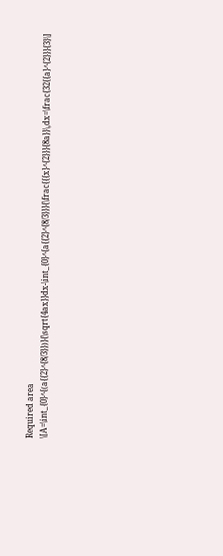Required area \[A=\int_{0}^{(a{{2}^{8/3}})}{\sqrt{4ax}}dx-\int_{0}^{a{{2}^{8/3}}}{\frac{{{x}^{2}}}{8a}}\,dx=\frac{32{{a}^{2}}}{3}\]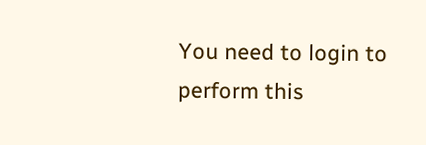You need to login to perform this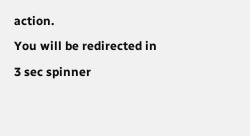action.
You will be redirected in 3 sec spinner